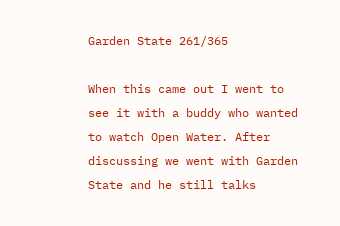Garden State 261/365

When this came out I went to see it with a buddy who wanted to watch Open Water. After discussing we went with Garden State and he still talks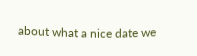about what a nice date we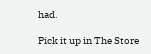had.

Pick it up in The Store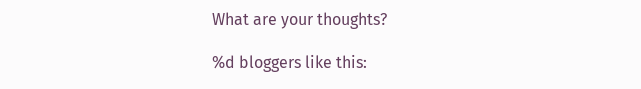What are your thoughts?

%d bloggers like this: